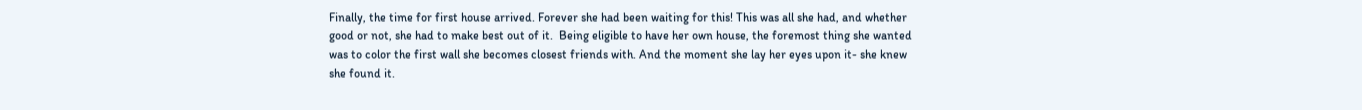Finally, the time for first house arrived. Forever she had been waiting for this! This was all she had, and whether good or not, she had to make best out of it.  Being eligible to have her own house, the foremost thing she wanted was to color the first wall she becomes closest friends with. And the moment she lay her eyes upon it- she knew she found it.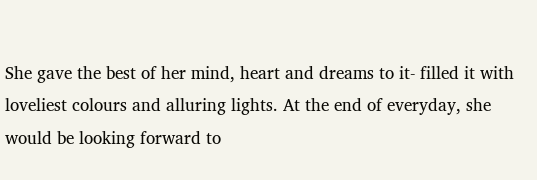She gave the best of her mind, heart and dreams to it- filled it with loveliest colours and alluring lights. At the end of everyday, she would be looking forward to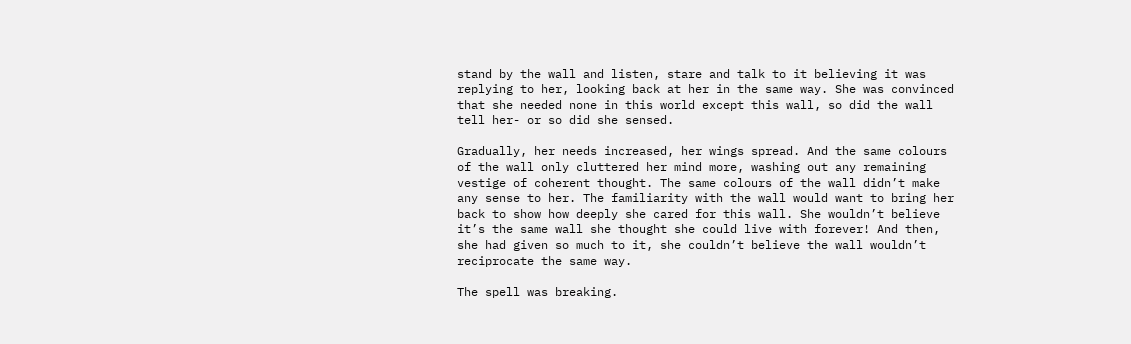stand by the wall and listen, stare and talk to it believing it was replying to her, looking back at her in the same way. She was convinced that she needed none in this world except this wall, so did the wall tell her- or so did she sensed.

Gradually, her needs increased, her wings spread. And the same colours of the wall only cluttered her mind more, washing out any remaining vestige of coherent thought. The same colours of the wall didn’t make any sense to her. The familiarity with the wall would want to bring her back to show how deeply she cared for this wall. She wouldn’t believe it’s the same wall she thought she could live with forever! And then, she had given so much to it, she couldn’t believe the wall wouldn’t reciprocate the same way.

The spell was breaking.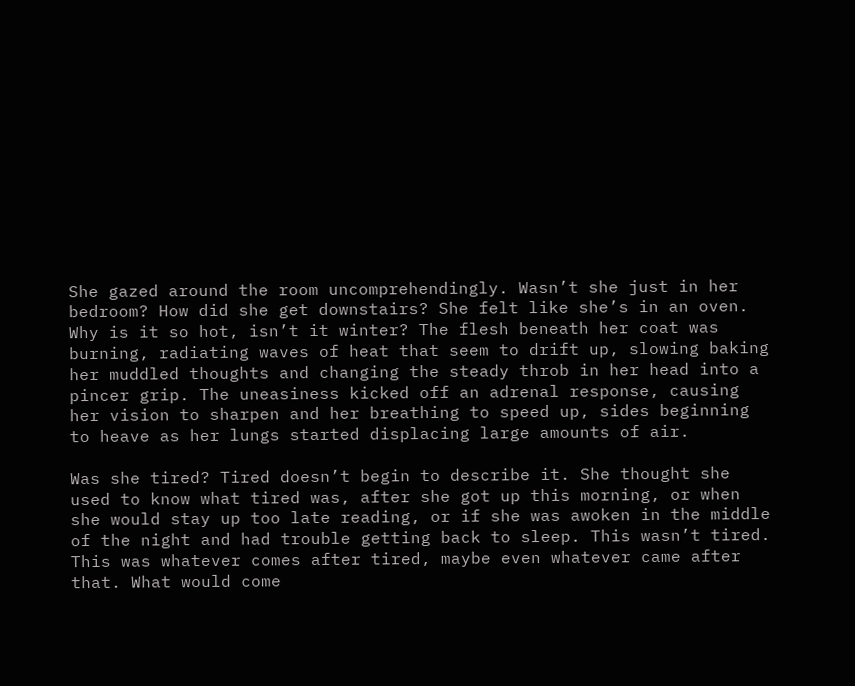She gazed around the room uncomprehendingly. Wasn’t she just in her bedroom? How did she get downstairs? She felt like she’s in an oven. Why is it so hot, isn’t it winter? The flesh beneath her coat was burning, radiating waves of heat that seem to drift up, slowing baking her muddled thoughts and changing the steady throb in her head into a pincer grip. The uneasiness kicked off an adrenal response, causing her vision to sharpen and her breathing to speed up, sides beginning to heave as her lungs started displacing large amounts of air.

Was she tired? Tired doesn’t begin to describe it. She thought she used to know what tired was, after she got up this morning, or when she would stay up too late reading, or if she was awoken in the middle of the night and had trouble getting back to sleep. This wasn’t tired. This was whatever comes after tired, maybe even whatever came after that. What would come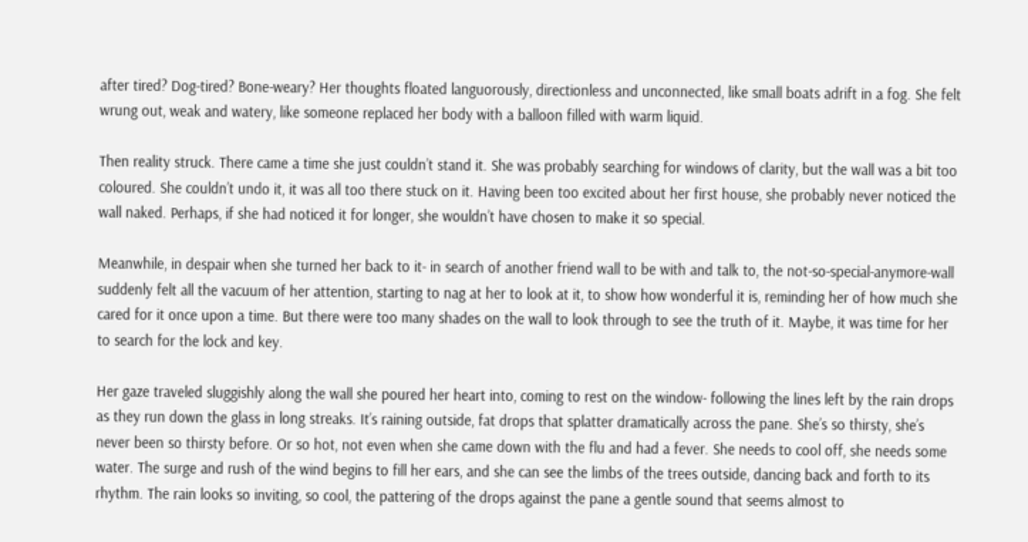after tired? Dog-tired? Bone-weary? Her thoughts floated languorously, directionless and unconnected, like small boats adrift in a fog. She felt wrung out, weak and watery, like someone replaced her body with a balloon filled with warm liquid.

Then reality struck. There came a time she just couldn’t stand it. She was probably searching for windows of clarity, but the wall was a bit too coloured. She couldn’t undo it, it was all too there stuck on it. Having been too excited about her first house, she probably never noticed the wall naked. Perhaps, if she had noticed it for longer, she wouldn’t have chosen to make it so special.

Meanwhile, in despair when she turned her back to it- in search of another friend wall to be with and talk to, the not-so-special-anymore-wall suddenly felt all the vacuum of her attention, starting to nag at her to look at it, to show how wonderful it is, reminding her of how much she cared for it once upon a time. But there were too many shades on the wall to look through to see the truth of it. Maybe, it was time for her to search for the lock and key.

Her gaze traveled sluggishly along the wall she poured her heart into, coming to rest on the window- following the lines left by the rain drops as they run down the glass in long streaks. It’s raining outside, fat drops that splatter dramatically across the pane. She’s so thirsty, she’s never been so thirsty before. Or so hot, not even when she came down with the flu and had a fever. She needs to cool off, she needs some water. The surge and rush of the wind begins to fill her ears, and she can see the limbs of the trees outside, dancing back and forth to its rhythm. The rain looks so inviting, so cool, the pattering of the drops against the pane a gentle sound that seems almost to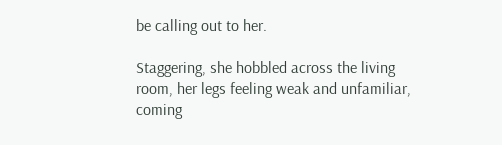be calling out to her.

Staggering, she hobbled across the living room, her legs feeling weak and unfamiliar, coming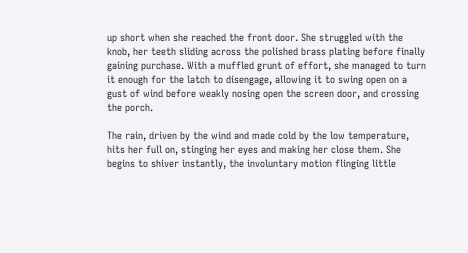up short when she reached the front door. She struggled with the knob, her teeth sliding across the polished brass plating before finally gaining purchase. With a muffled grunt of effort, she managed to turn it enough for the latch to disengage, allowing it to swing open on a gust of wind before weakly nosing open the screen door, and crossing the porch.

The rain, driven by the wind and made cold by the low temperature, hits her full on, stinging her eyes and making her close them. She begins to shiver instantly, the involuntary motion flinging little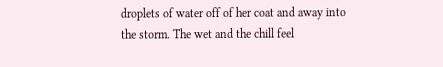droplets of water off of her coat and away into the storm. The wet and the chill feel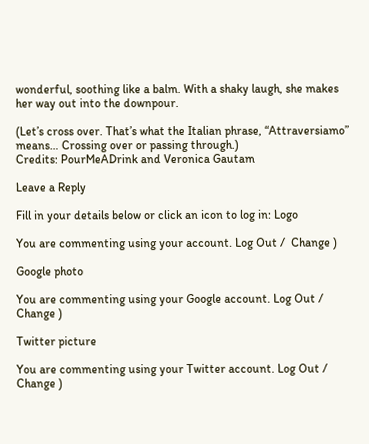wonderful, soothing like a balm. With a shaky laugh, she makes her way out into the downpour.

(Let’s cross over. That’s what the Italian phrase, “Attraversiamo” means… Crossing over or passing through.)
Credits: PourMeADrink and Veronica Gautam

Leave a Reply

Fill in your details below or click an icon to log in: Logo

You are commenting using your account. Log Out /  Change )

Google photo

You are commenting using your Google account. Log Out /  Change )

Twitter picture

You are commenting using your Twitter account. Log Out /  Change )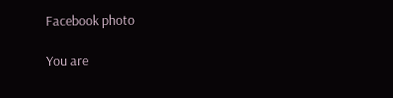Facebook photo

You are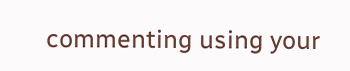commenting using your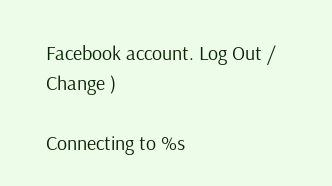Facebook account. Log Out /  Change )

Connecting to %s